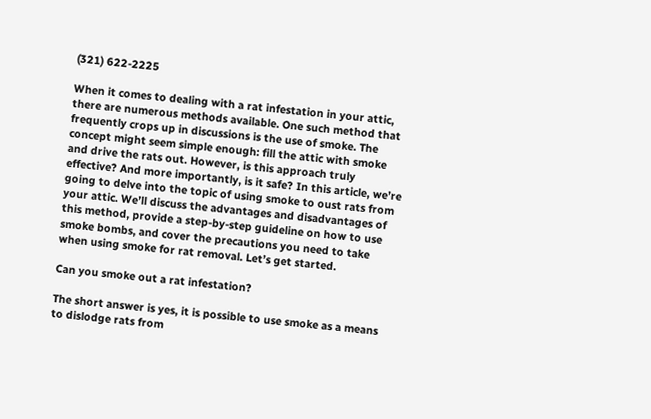(321) 622-2225

When it comes to dealing with a rat infestation in your attic, there are numerous methods available. One such method that frequently crops up in discussions is the use of smoke. The concept might seem simple enough: fill the attic with smoke and drive the rats out. However, is this approach truly effective? And more importantly, is it safe? In this article, we’re going to delve into the topic of using smoke to oust rats from your attic. We’ll discuss the advantages and disadvantages of this method, provide a step-by-step guideline on how to use smoke bombs, and cover the precautions you need to take when using smoke for rat removal. Let’s get started.

Can you smoke out a rat infestation?

The short answer is yes, it is possible to use smoke as a means to dislodge rats from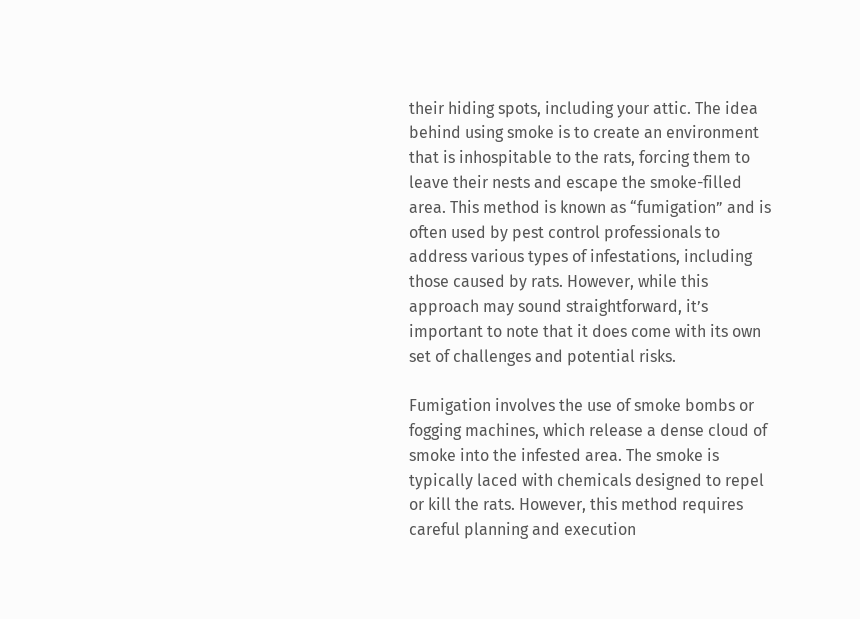their hiding spots, including your attic. The idea behind using smoke is to create an environment that is inhospitable to the rats, forcing them to leave their nests and escape the smoke-filled area. This method is known as “fumigation” and is often used by pest control professionals to address various types of infestations, including those caused by rats. However, while this approach may sound straightforward, it’s important to note that it does come with its own set of challenges and potential risks.

Fumigation involves the use of smoke bombs or fogging machines, which release a dense cloud of smoke into the infested area. The smoke is typically laced with chemicals designed to repel or kill the rats. However, this method requires careful planning and execution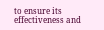to ensure its effectiveness and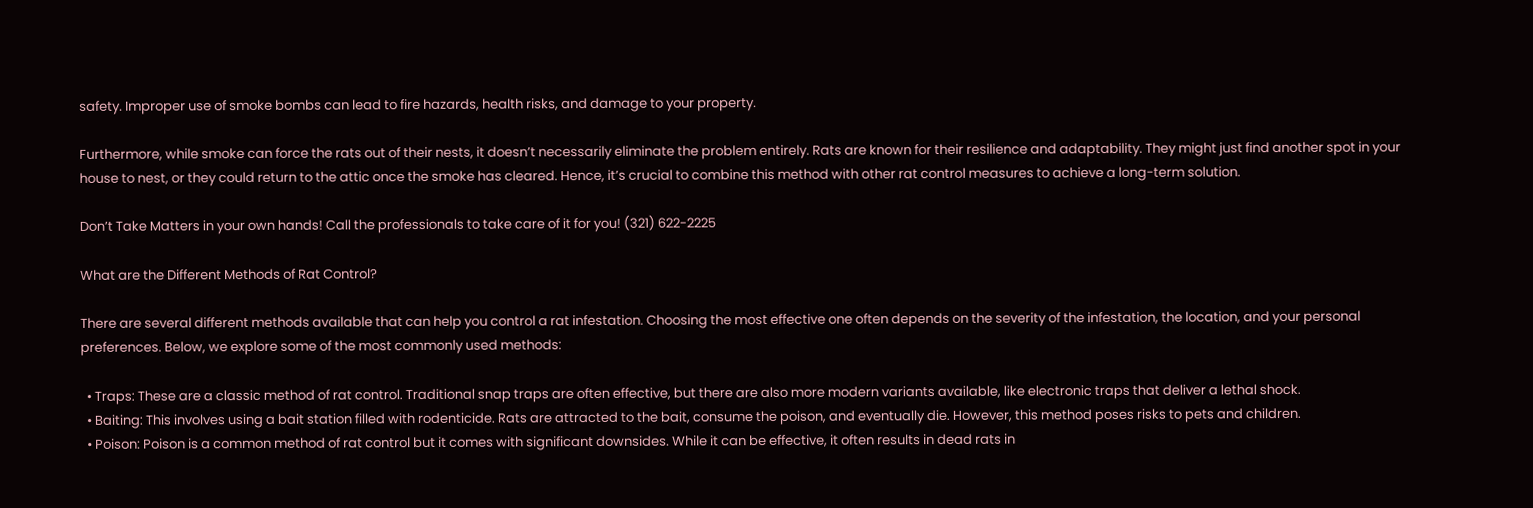safety. Improper use of smoke bombs can lead to fire hazards, health risks, and damage to your property.

Furthermore, while smoke can force the rats out of their nests, it doesn’t necessarily eliminate the problem entirely. Rats are known for their resilience and adaptability. They might just find another spot in your house to nest, or they could return to the attic once the smoke has cleared. Hence, it’s crucial to combine this method with other rat control measures to achieve a long-term solution.

Don’t Take Matters in your own hands! Call the professionals to take care of it for you! (321) 622-2225

What are the Different Methods of Rat Control?

There are several different methods available that can help you control a rat infestation. Choosing the most effective one often depends on the severity of the infestation, the location, and your personal preferences. Below, we explore some of the most commonly used methods:

  • Traps: These are a classic method of rat control. Traditional snap traps are often effective, but there are also more modern variants available, like electronic traps that deliver a lethal shock.
  • Baiting: This involves using a bait station filled with rodenticide. Rats are attracted to the bait, consume the poison, and eventually die. However, this method poses risks to pets and children.
  • Poison: Poison is a common method of rat control but it comes with significant downsides. While it can be effective, it often results in dead rats in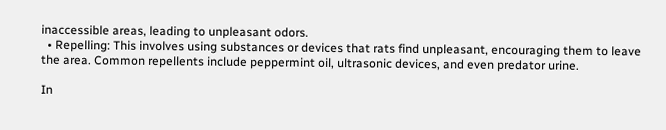inaccessible areas, leading to unpleasant odors.
  • Repelling: This involves using substances or devices that rats find unpleasant, encouraging them to leave the area. Common repellents include peppermint oil, ultrasonic devices, and even predator urine.

In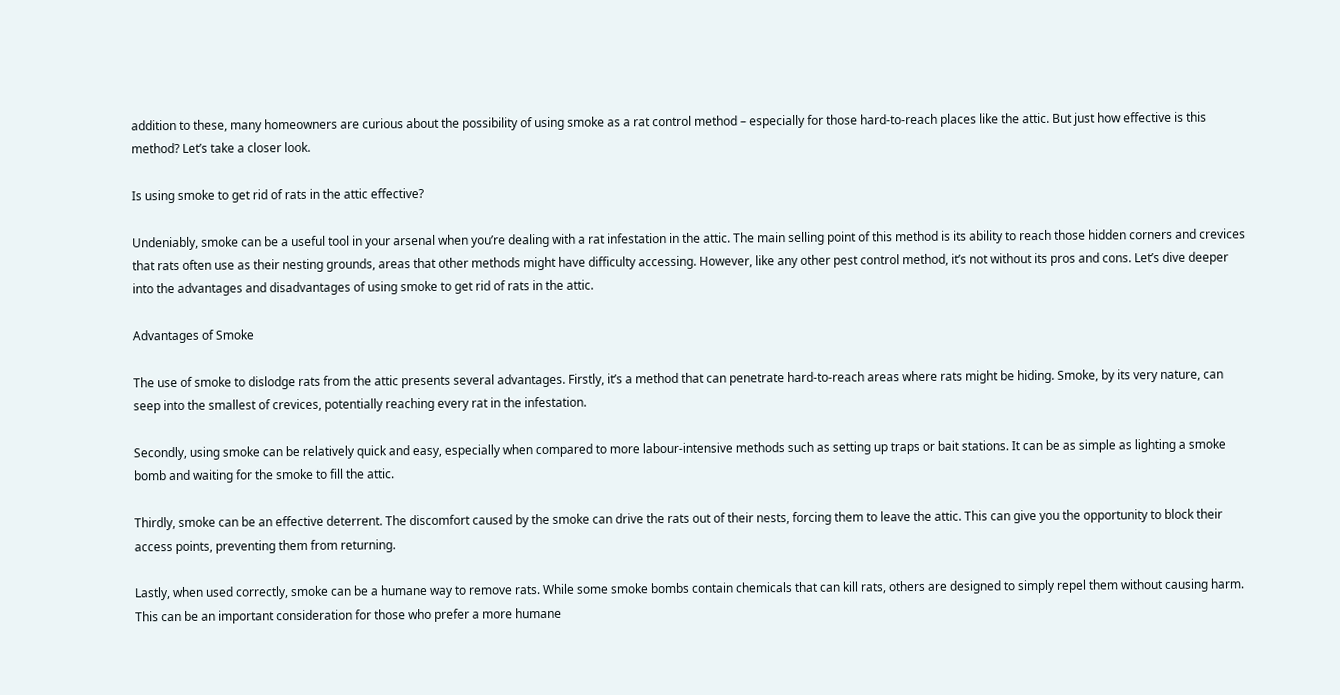addition to these, many homeowners are curious about the possibility of using smoke as a rat control method – especially for those hard-to-reach places like the attic. But just how effective is this method? Let’s take a closer look.

Is using smoke to get rid of rats in the attic effective?

Undeniably, smoke can be a useful tool in your arsenal when you’re dealing with a rat infestation in the attic. The main selling point of this method is its ability to reach those hidden corners and crevices that rats often use as their nesting grounds, areas that other methods might have difficulty accessing. However, like any other pest control method, it’s not without its pros and cons. Let’s dive deeper into the advantages and disadvantages of using smoke to get rid of rats in the attic.

Advantages of Smoke

The use of smoke to dislodge rats from the attic presents several advantages. Firstly, it’s a method that can penetrate hard-to-reach areas where rats might be hiding. Smoke, by its very nature, can seep into the smallest of crevices, potentially reaching every rat in the infestation.

Secondly, using smoke can be relatively quick and easy, especially when compared to more labour-intensive methods such as setting up traps or bait stations. It can be as simple as lighting a smoke bomb and waiting for the smoke to fill the attic.

Thirdly, smoke can be an effective deterrent. The discomfort caused by the smoke can drive the rats out of their nests, forcing them to leave the attic. This can give you the opportunity to block their access points, preventing them from returning.

Lastly, when used correctly, smoke can be a humane way to remove rats. While some smoke bombs contain chemicals that can kill rats, others are designed to simply repel them without causing harm. This can be an important consideration for those who prefer a more humane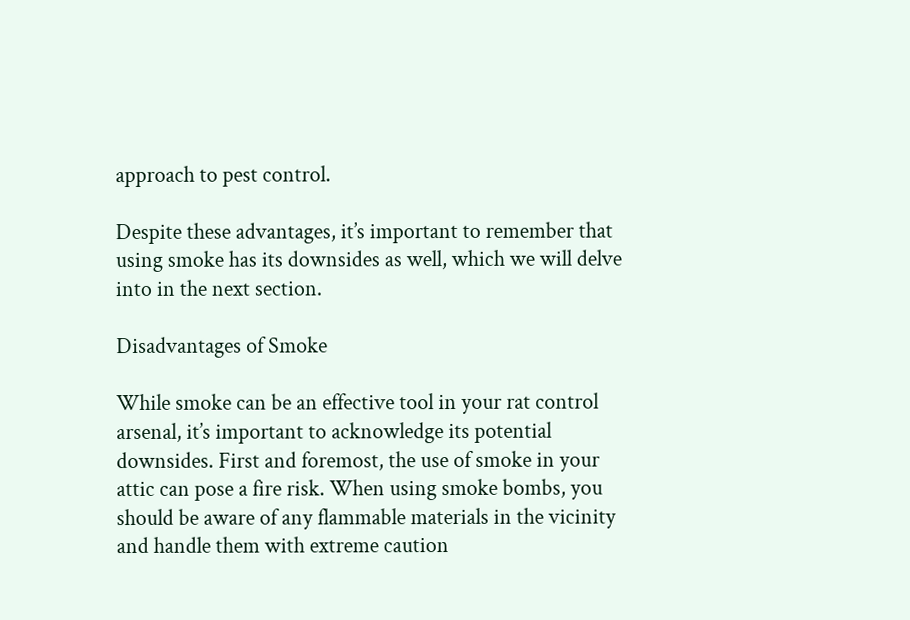approach to pest control.

Despite these advantages, it’s important to remember that using smoke has its downsides as well, which we will delve into in the next section.

Disadvantages of Smoke

While smoke can be an effective tool in your rat control arsenal, it’s important to acknowledge its potential downsides. First and foremost, the use of smoke in your attic can pose a fire risk. When using smoke bombs, you should be aware of any flammable materials in the vicinity and handle them with extreme caution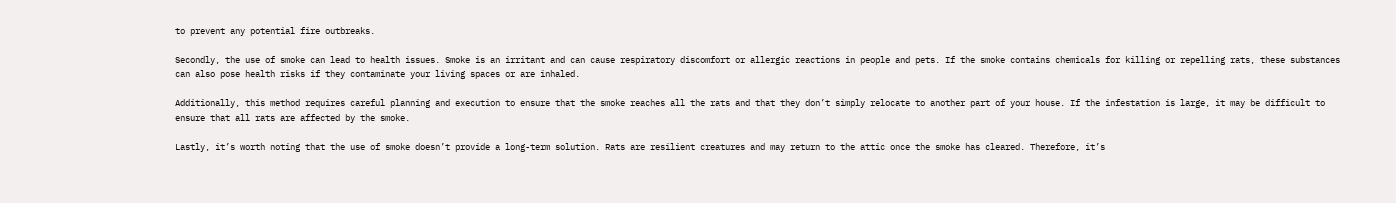to prevent any potential fire outbreaks.

Secondly, the use of smoke can lead to health issues. Smoke is an irritant and can cause respiratory discomfort or allergic reactions in people and pets. If the smoke contains chemicals for killing or repelling rats, these substances can also pose health risks if they contaminate your living spaces or are inhaled.

Additionally, this method requires careful planning and execution to ensure that the smoke reaches all the rats and that they don’t simply relocate to another part of your house. If the infestation is large, it may be difficult to ensure that all rats are affected by the smoke.

Lastly, it’s worth noting that the use of smoke doesn’t provide a long-term solution. Rats are resilient creatures and may return to the attic once the smoke has cleared. Therefore, it’s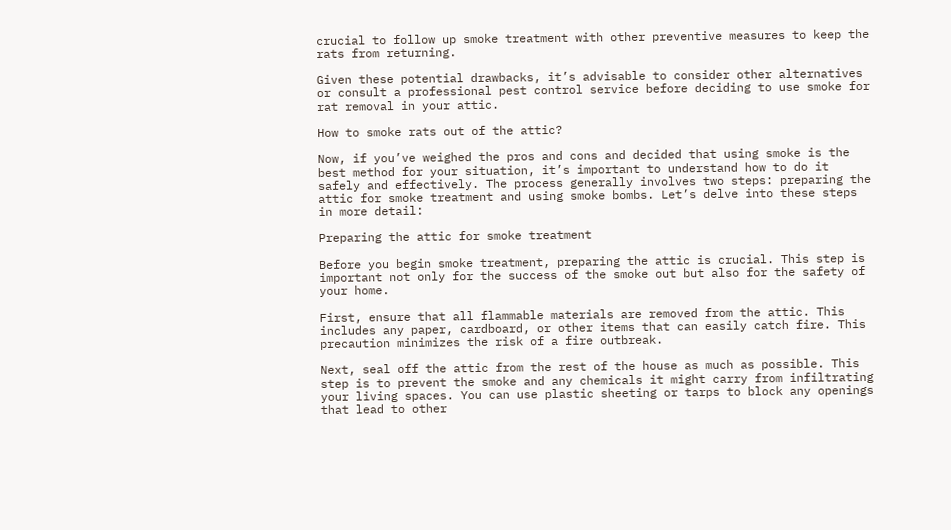crucial to follow up smoke treatment with other preventive measures to keep the rats from returning.

Given these potential drawbacks, it’s advisable to consider other alternatives or consult a professional pest control service before deciding to use smoke for rat removal in your attic.

How to smoke rats out of the attic?

Now, if you’ve weighed the pros and cons and decided that using smoke is the best method for your situation, it’s important to understand how to do it safely and effectively. The process generally involves two steps: preparing the attic for smoke treatment and using smoke bombs. Let’s delve into these steps in more detail:

Preparing the attic for smoke treatment

Before you begin smoke treatment, preparing the attic is crucial. This step is important not only for the success of the smoke out but also for the safety of your home.

First, ensure that all flammable materials are removed from the attic. This includes any paper, cardboard, or other items that can easily catch fire. This precaution minimizes the risk of a fire outbreak.

Next, seal off the attic from the rest of the house as much as possible. This step is to prevent the smoke and any chemicals it might carry from infiltrating your living spaces. You can use plastic sheeting or tarps to block any openings that lead to other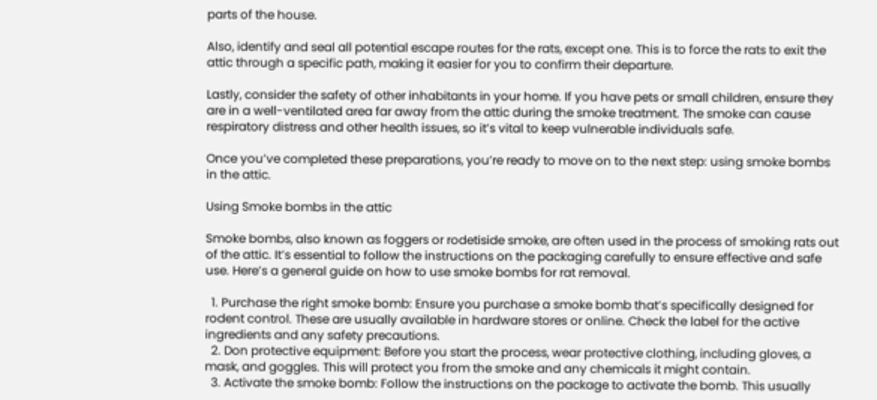parts of the house.

Also, identify and seal all potential escape routes for the rats, except one. This is to force the rats to exit the attic through a specific path, making it easier for you to confirm their departure.

Lastly, consider the safety of other inhabitants in your home. If you have pets or small children, ensure they are in a well-ventilated area far away from the attic during the smoke treatment. The smoke can cause respiratory distress and other health issues, so it’s vital to keep vulnerable individuals safe.

Once you’ve completed these preparations, you’re ready to move on to the next step: using smoke bombs in the attic.

Using Smoke bombs in the attic

Smoke bombs, also known as foggers or rodetiside smoke, are often used in the process of smoking rats out of the attic. It’s essential to follow the instructions on the packaging carefully to ensure effective and safe use. Here’s a general guide on how to use smoke bombs for rat removal.

  1. Purchase the right smoke bomb: Ensure you purchase a smoke bomb that’s specifically designed for rodent control. These are usually available in hardware stores or online. Check the label for the active ingredients and any safety precautions.
  2. Don protective equipment: Before you start the process, wear protective clothing, including gloves, a mask, and goggles. This will protect you from the smoke and any chemicals it might contain.
  3. Activate the smoke bomb: Follow the instructions on the package to activate the bomb. This usually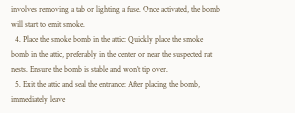involves removing a tab or lighting a fuse. Once activated, the bomb will start to emit smoke.
  4. Place the smoke bomb in the attic: Quickly place the smoke bomb in the attic, preferably in the center or near the suspected rat nests. Ensure the bomb is stable and won’t tip over.
  5. Exit the attic and seal the entrance: After placing the bomb, immediately leave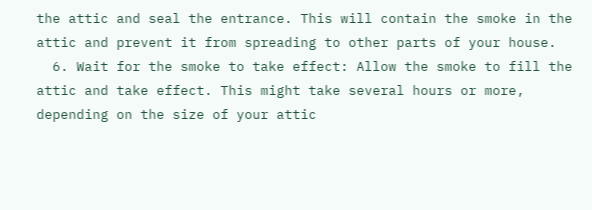the attic and seal the entrance. This will contain the smoke in the attic and prevent it from spreading to other parts of your house.
  6. Wait for the smoke to take effect: Allow the smoke to fill the attic and take effect. This might take several hours or more, depending on the size of your attic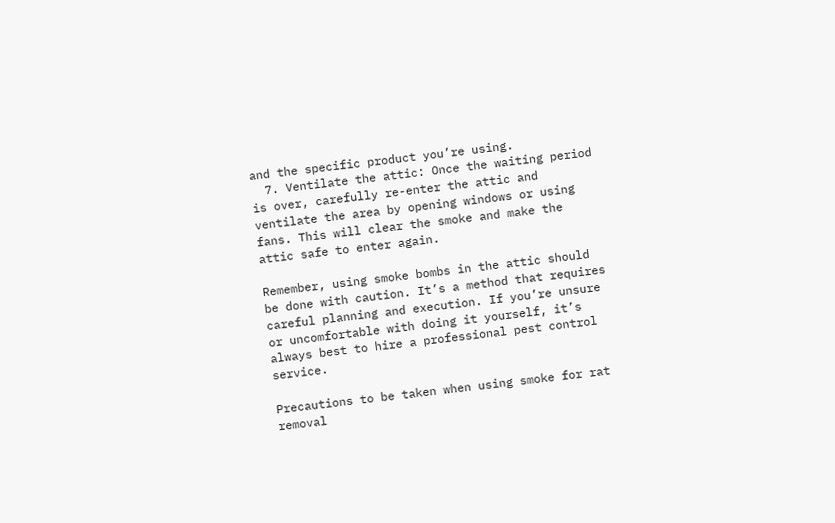and the specific product you’re using.
  7. Ventilate the attic: Once the waiting period is over, carefully re-enter the attic and ventilate the area by opening windows or using fans. This will clear the smoke and make the attic safe to enter again.

Remember, using smoke bombs in the attic should be done with caution. It’s a method that requires careful planning and execution. If you’re unsure or uncomfortable with doing it yourself, it’s always best to hire a professional pest control service.

Precautions to be taken when using smoke for rat removal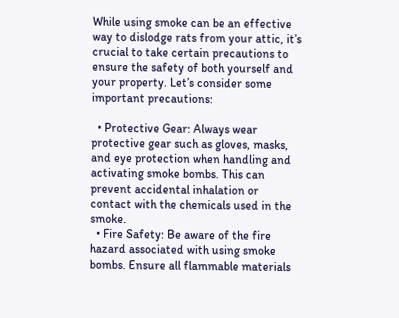While using smoke can be an effective way to dislodge rats from your attic, it’s crucial to take certain precautions to ensure the safety of both yourself and your property. Let’s consider some important precautions:

  • Protective Gear: Always wear protective gear such as gloves, masks, and eye protection when handling and activating smoke bombs. This can prevent accidental inhalation or contact with the chemicals used in the smoke.
  • Fire Safety: Be aware of the fire hazard associated with using smoke bombs. Ensure all flammable materials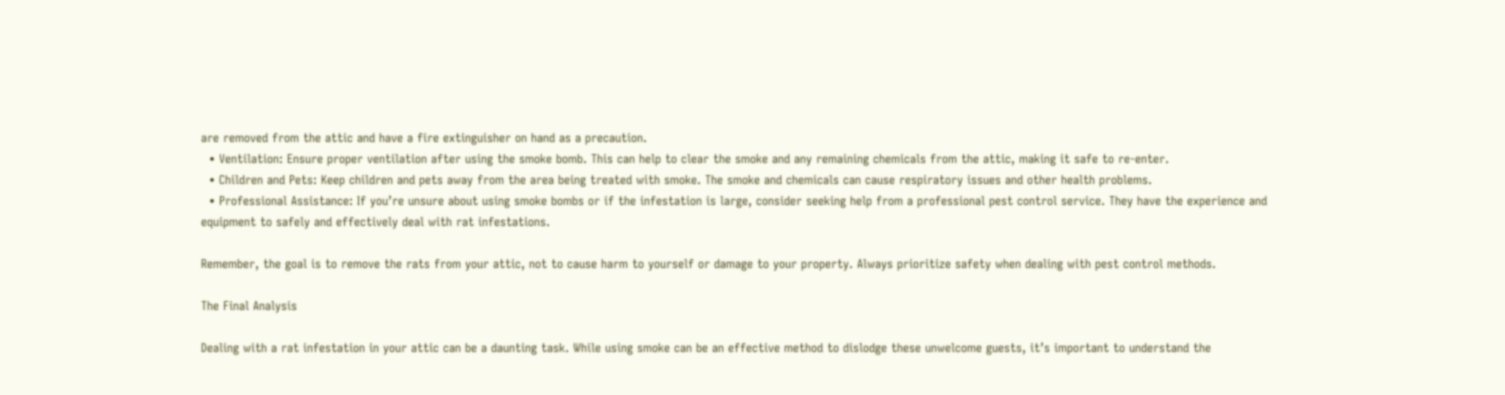are removed from the attic and have a fire extinguisher on hand as a precaution.
  • Ventilation: Ensure proper ventilation after using the smoke bomb. This can help to clear the smoke and any remaining chemicals from the attic, making it safe to re-enter.
  • Children and Pets: Keep children and pets away from the area being treated with smoke. The smoke and chemicals can cause respiratory issues and other health problems.
  • Professional Assistance: If you’re unsure about using smoke bombs or if the infestation is large, consider seeking help from a professional pest control service. They have the experience and equipment to safely and effectively deal with rat infestations.

Remember, the goal is to remove the rats from your attic, not to cause harm to yourself or damage to your property. Always prioritize safety when dealing with pest control methods.

The Final Analysis

Dealing with a rat infestation in your attic can be a daunting task. While using smoke can be an effective method to dislodge these unwelcome guests, it’s important to understand the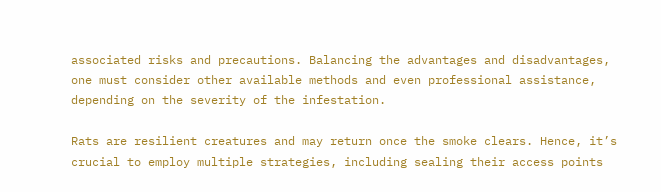associated risks and precautions. Balancing the advantages and disadvantages, one must consider other available methods and even professional assistance, depending on the severity of the infestation.

Rats are resilient creatures and may return once the smoke clears. Hence, it’s crucial to employ multiple strategies, including sealing their access points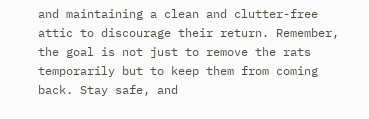and maintaining a clean and clutter-free attic to discourage their return. Remember, the goal is not just to remove the rats temporarily but to keep them from coming back. Stay safe, and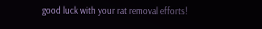good luck with your rat removal efforts!